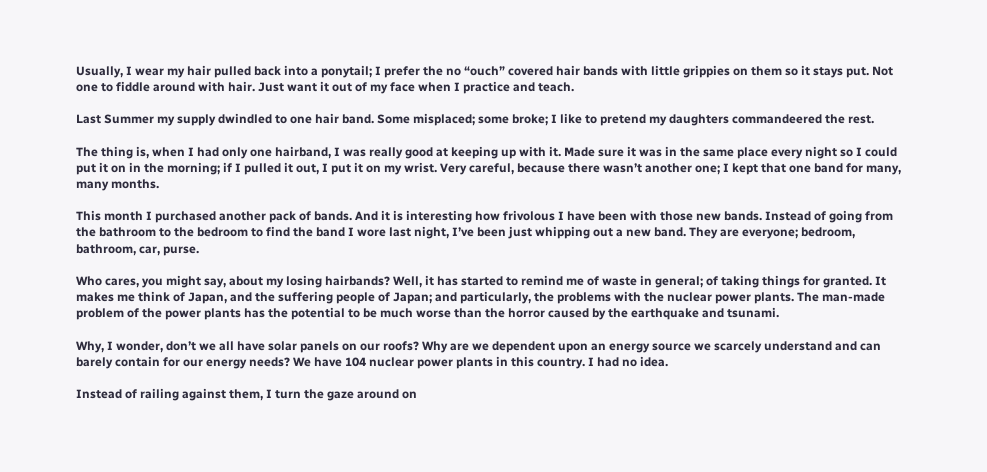Usually, I wear my hair pulled back into a ponytail; I prefer the no “ouch” covered hair bands with little grippies on them so it stays put. Not one to fiddle around with hair. Just want it out of my face when I practice and teach.

Last Summer my supply dwindled to one hair band. Some misplaced; some broke; I like to pretend my daughters commandeered the rest.

The thing is, when I had only one hairband, I was really good at keeping up with it. Made sure it was in the same place every night so I could put it on in the morning; if I pulled it out, I put it on my wrist. Very careful, because there wasn’t another one; I kept that one band for many, many months.

This month I purchased another pack of bands. And it is interesting how frivolous I have been with those new bands. Instead of going from the bathroom to the bedroom to find the band I wore last night, I’ve been just whipping out a new band. They are everyone; bedroom, bathroom, car, purse.

Who cares, you might say, about my losing hairbands? Well, it has started to remind me of waste in general; of taking things for granted. It makes me think of Japan, and the suffering people of Japan; and particularly, the problems with the nuclear power plants. The man-made problem of the power plants has the potential to be much worse than the horror caused by the earthquake and tsunami.

Why, I wonder, don’t we all have solar panels on our roofs? Why are we dependent upon an energy source we scarcely understand and can barely contain for our energy needs? We have 104 nuclear power plants in this country. I had no idea.

Instead of railing against them, I turn the gaze around on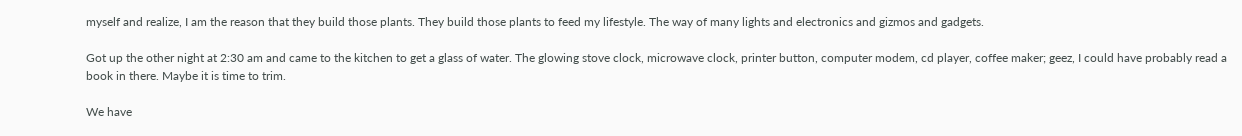myself and realize, I am the reason that they build those plants. They build those plants to feed my lifestyle. The way of many lights and electronics and gizmos and gadgets.

Got up the other night at 2:30 am and came to the kitchen to get a glass of water. The glowing stove clock, microwave clock, printer button, computer modem, cd player, coffee maker; geez, I could have probably read a book in there. Maybe it is time to trim.

We have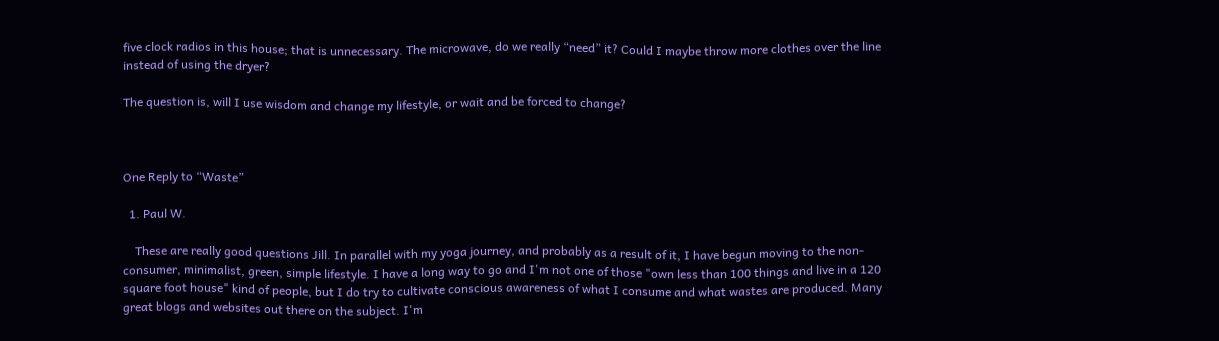five clock radios in this house; that is unnecessary. The microwave, do we really “need” it? Could I maybe throw more clothes over the line instead of using the dryer?

The question is, will I use wisdom and change my lifestyle, or wait and be forced to change?



One Reply to “Waste”

  1. Paul W.

    These are really good questions Jill. In parallel with my yoga journey, and probably as a result of it, I have begun moving to the non-consumer, minimalist, green, simple lifestyle. I have a long way to go and I'm not one of those "own less than 100 things and live in a 120 square foot house" kind of people, but I do try to cultivate conscious awareness of what I consume and what wastes are produced. Many great blogs and websites out there on the subject. I'm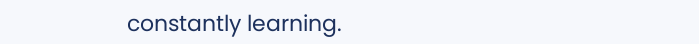constantly learning.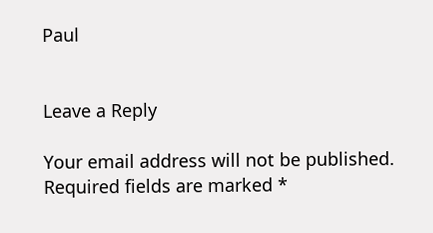Paul


Leave a Reply

Your email address will not be published. Required fields are marked *